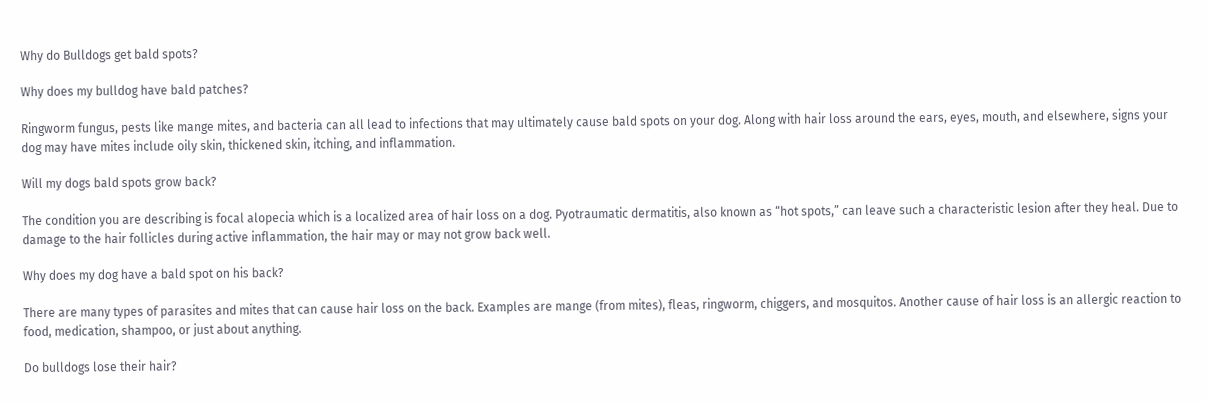Why do Bulldogs get bald spots?

Why does my bulldog have bald patches?

Ringworm fungus, pests like mange mites, and bacteria can all lead to infections that may ultimately cause bald spots on your dog. Along with hair loss around the ears, eyes, mouth, and elsewhere, signs your dog may have mites include oily skin, thickened skin, itching, and inflammation.

Will my dogs bald spots grow back?

The condition you are describing is focal alopecia which is a localized area of hair loss on a dog. Pyotraumatic dermatitis, also known as “hot spots,” can leave such a characteristic lesion after they heal. Due to damage to the hair follicles during active inflammation, the hair may or may not grow back well.

Why does my dog have a bald spot on his back?

There are many types of parasites and mites that can cause hair loss on the back. Examples are mange (from mites), fleas, ringworm, chiggers, and mosquitos. Another cause of hair loss is an allergic reaction to food, medication, shampoo, or just about anything.

Do bulldogs lose their hair?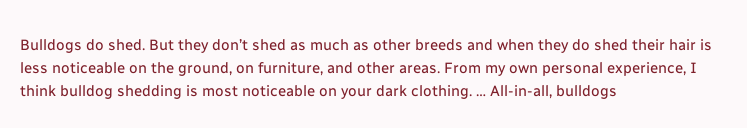Bulldogs do shed. But they don’t shed as much as other breeds and when they do shed their hair is less noticeable on the ground, on furniture, and other areas. From my own personal experience, I think bulldog shedding is most noticeable on your dark clothing. … All-in-all, bulldogs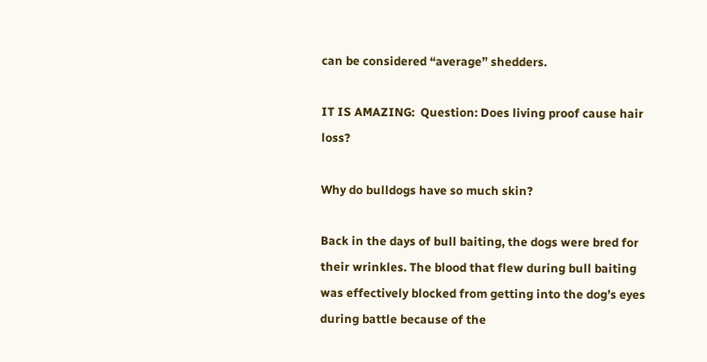can be considered “average” shedders.

IT IS AMAZING:  Question: Does living proof cause hair loss?

Why do bulldogs have so much skin?

Back in the days of bull baiting, the dogs were bred for their wrinkles. The blood that flew during bull baiting was effectively blocked from getting into the dog’s eyes during battle because of the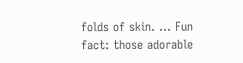folds of skin. … Fun fact: those adorable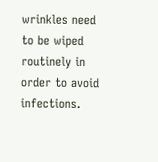wrinkles need to be wiped routinely in order to avoid infections.